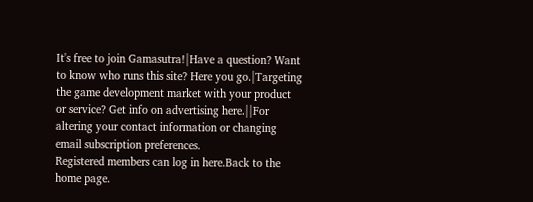It's free to join Gamasutra!|Have a question? Want to know who runs this site? Here you go.|Targeting the game development market with your product or service? Get info on advertising here.||For altering your contact information or changing email subscription preferences.
Registered members can log in here.Back to the home page.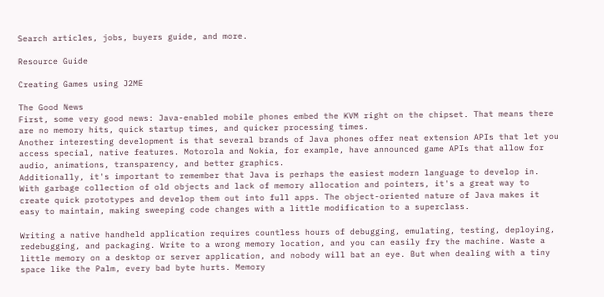Search articles, jobs, buyers guide, and more.

Resource Guide

Creating Games using J2ME

The Good News
First, some very good news: Java-enabled mobile phones embed the KVM right on the chipset. That means there are no memory hits, quick startup times, and quicker processing times.
Another interesting development is that several brands of Java phones offer neat extension APIs that let you access special, native features. Motorola and Nokia, for example, have announced game APIs that allow for audio, animations, transparency, and better graphics.
Additionally, it's important to remember that Java is perhaps the easiest modern language to develop in. With garbage collection of old objects and lack of memory allocation and pointers, it's a great way to create quick prototypes and develop them out into full apps. The object-oriented nature of Java makes it easy to maintain, making sweeping code changes with a little modification to a superclass.

Writing a native handheld application requires countless hours of debugging, emulating, testing, deploying, redebugging, and packaging. Write to a wrong memory location, and you can easily fry the machine. Waste a little memory on a desktop or server application, and nobody will bat an eye. But when dealing with a tiny space like the Palm, every bad byte hurts. Memory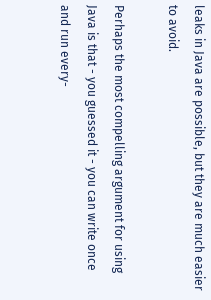leaks in Java are possible, but they are much easier to avoid.

Perhaps the most compelling argument for using Java is that - you guessed it - you can write once and run every-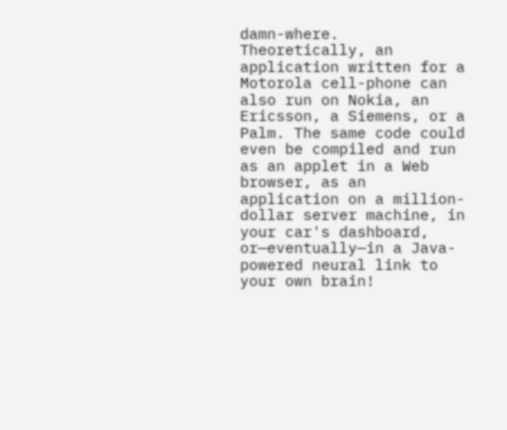damn-where. Theoretically, an application written for a Motorola cell-phone can also run on Nokia, an Ericsson, a Siemens, or a Palm. The same code could even be compiled and run as an applet in a Web browser, as an application on a million-dollar server machine, in your car's dashboard, or—eventually—in a Java-powered neural link to your own brain!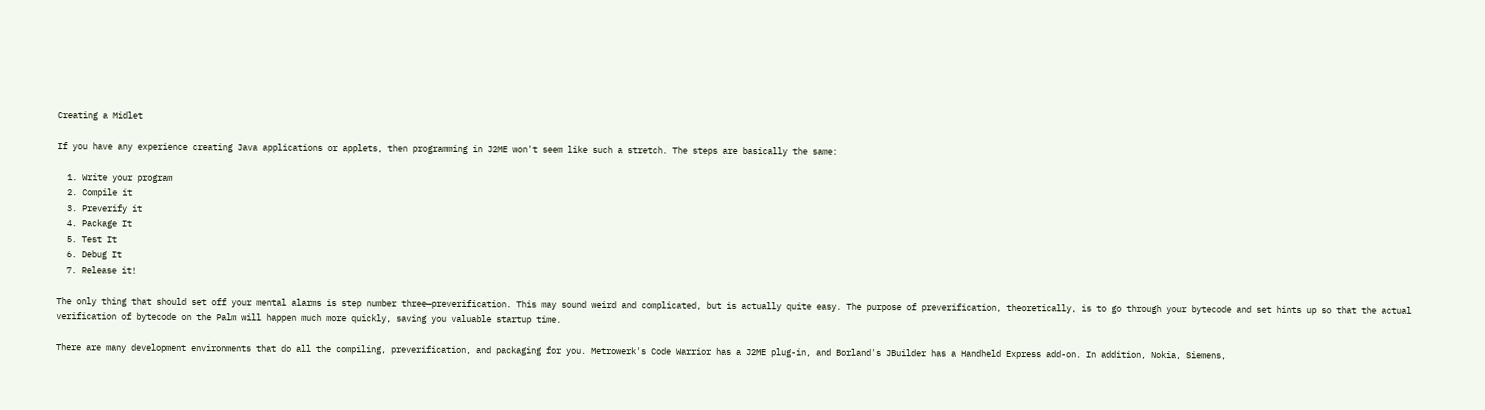Creating a Midlet

If you have any experience creating Java applications or applets, then programming in J2ME won't seem like such a stretch. The steps are basically the same:

  1. Write your program
  2. Compile it
  3. Preverify it
  4. Package It
  5. Test It
  6. Debug It
  7. Release it!

The only thing that should set off your mental alarms is step number three—preverification. This may sound weird and complicated, but is actually quite easy. The purpose of preverification, theoretically, is to go through your bytecode and set hints up so that the actual verification of bytecode on the Palm will happen much more quickly, saving you valuable startup time.

There are many development environments that do all the compiling, preverification, and packaging for you. Metrowerk's Code Warrior has a J2ME plug-in, and Borland's JBuilder has a Handheld Express add-on. In addition, Nokia, Siemens,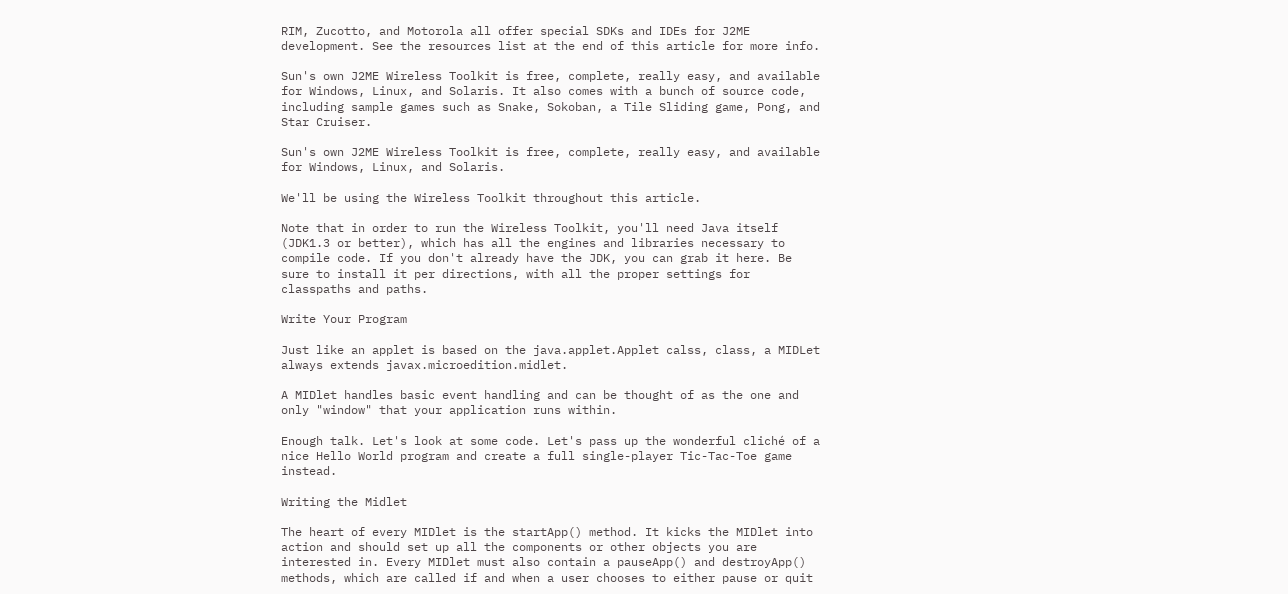RIM, Zucotto, and Motorola all offer special SDKs and IDEs for J2ME development. See the resources list at the end of this article for more info.

Sun's own J2ME Wireless Toolkit is free, complete, really easy, and available for Windows, Linux, and Solaris. It also comes with a bunch of source code, including sample games such as Snake, Sokoban, a Tile Sliding game, Pong, and Star Cruiser.

Sun's own J2ME Wireless Toolkit is free, complete, really easy, and available for Windows, Linux, and Solaris.

We'll be using the Wireless Toolkit throughout this article.

Note that in order to run the Wireless Toolkit, you'll need Java itself (JDK1.3 or better), which has all the engines and libraries necessary to compile code. If you don't already have the JDK, you can grab it here. Be sure to install it per directions, with all the proper settings for classpaths and paths.

Write Your Program

Just like an applet is based on the java.applet.Applet calss, class, a MIDLet always extends javax.microedition.midlet.

A MIDlet handles basic event handling and can be thought of as the one and only "window" that your application runs within.

Enough talk. Let's look at some code. Let's pass up the wonderful cliché of a nice Hello World program and create a full single-player Tic-Tac-Toe game instead.

Writing the Midlet

The heart of every MIDlet is the startApp() method. It kicks the MIDlet into action and should set up all the components or other objects you are interested in. Every MIDlet must also contain a pauseApp() and destroyApp() methods, which are called if and when a user chooses to either pause or quit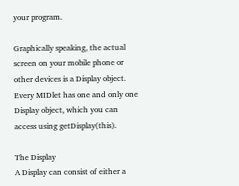your program.

Graphically speaking, the actual screen on your mobile phone or other devices is a Display object. Every MIDlet has one and only one Display object, which you can access using getDisplay(this).

The Display
A Display can consist of either a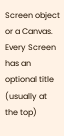Screen object or a Canvas. Every Screen has an optional title (usually at the top)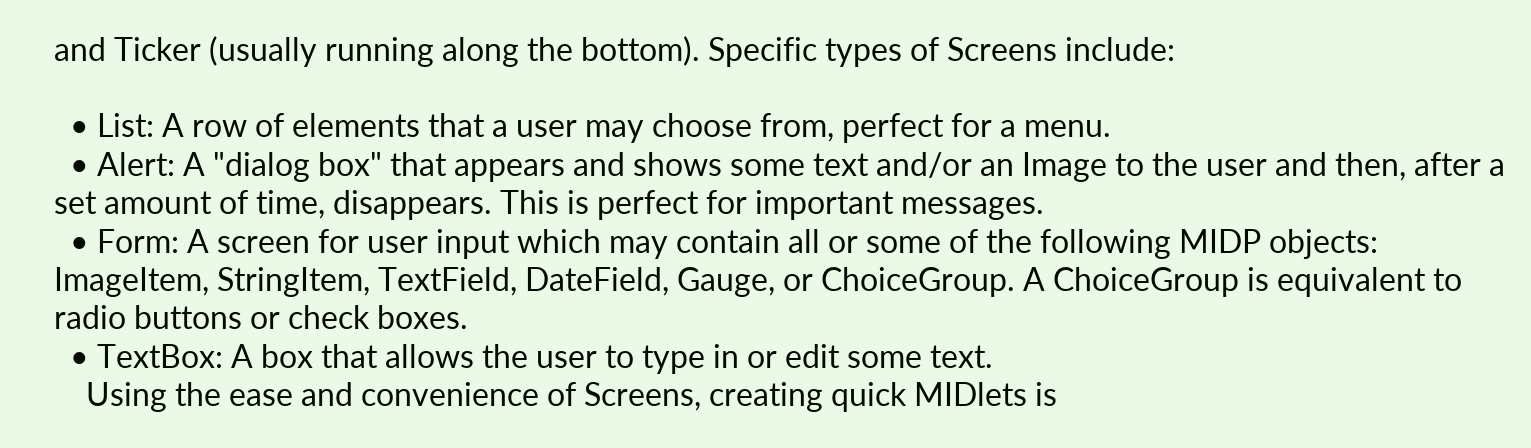and Ticker (usually running along the bottom). Specific types of Screens include:

  • List: A row of elements that a user may choose from, perfect for a menu.
  • Alert: A "dialog box" that appears and shows some text and/or an Image to the user and then, after a set amount of time, disappears. This is perfect for important messages.
  • Form: A screen for user input which may contain all or some of the following MIDP objects: ImageItem, StringItem, TextField, DateField, Gauge, or ChoiceGroup. A ChoiceGroup is equivalent to radio buttons or check boxes.
  • TextBox: A box that allows the user to type in or edit some text.
    Using the ease and convenience of Screens, creating quick MIDlets is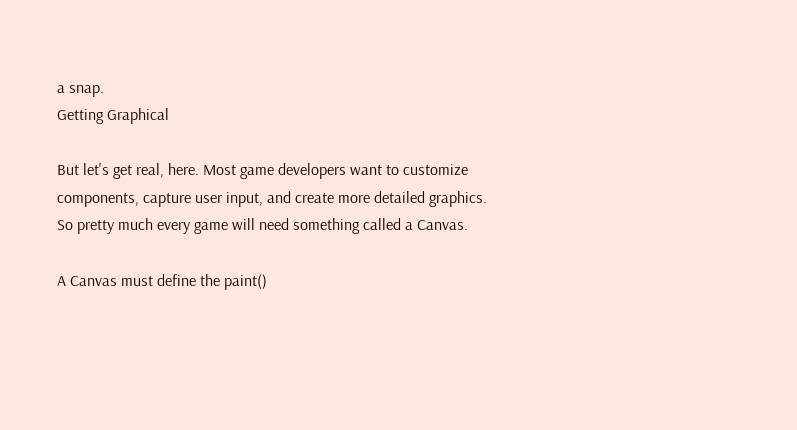a snap.
Getting Graphical

But let's get real, here. Most game developers want to customize components, capture user input, and create more detailed graphics. So pretty much every game will need something called a Canvas.

A Canvas must define the paint()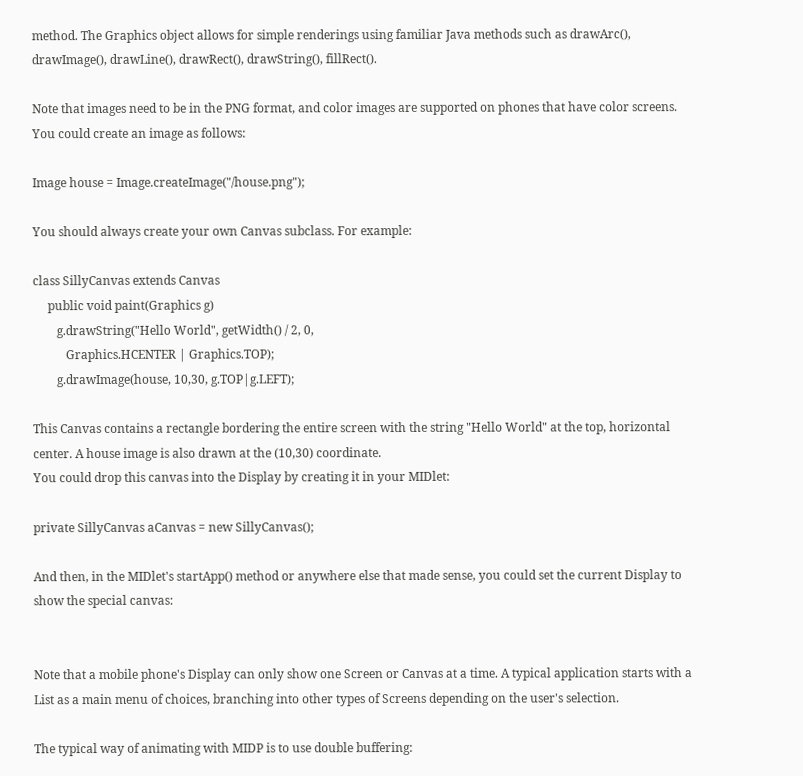method. The Graphics object allows for simple renderings using familiar Java methods such as drawArc(), drawImage(), drawLine(), drawRect(), drawString(), fillRect().

Note that images need to be in the PNG format, and color images are supported on phones that have color screens. You could create an image as follows:

Image house = Image.createImage("/house.png");

You should always create your own Canvas subclass. For example:

class SillyCanvas extends Canvas
     public void paint(Graphics g)
        g.drawString("Hello World", getWidth() / 2, 0,
           Graphics.HCENTER | Graphics.TOP);
        g.drawImage(house, 10,30, g.TOP|g.LEFT);

This Canvas contains a rectangle bordering the entire screen with the string "Hello World" at the top, horizontal center. A house image is also drawn at the (10,30) coordinate.
You could drop this canvas into the Display by creating it in your MIDlet:

private SillyCanvas aCanvas = new SillyCanvas();

And then, in the MIDlet's startApp() method or anywhere else that made sense, you could set the current Display to show the special canvas:


Note that a mobile phone's Display can only show one Screen or Canvas at a time. A typical application starts with a List as a main menu of choices, branching into other types of Screens depending on the user's selection.

The typical way of animating with MIDP is to use double buffering: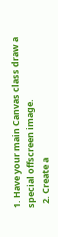1. Have your main Canvas class draw a special offscreen image.
  2. Create a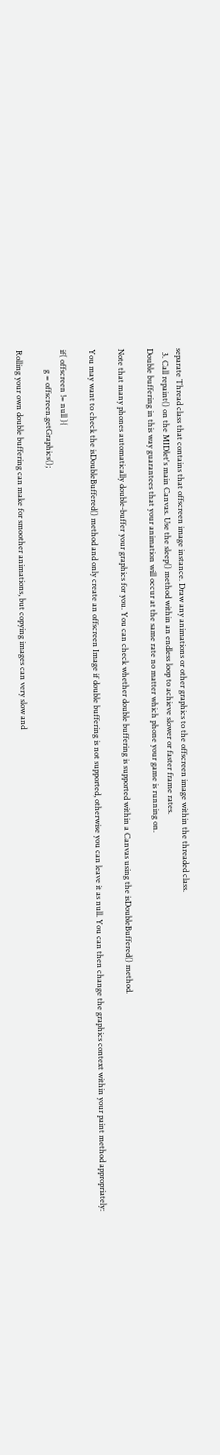separate Thread class that contains that offscreen image instance. Draw any animations or other graphics to the offscreen image within the threaded class.
  3. Call repaint() on the MIDlet's main Canvas. Use the sleep() method within an endless loop to achieve slower or faster frame rates.
Double buffering in this way guarantees that your animation will occur at the same rate no matter which phone your game is running on.

Note that many phones automatically double-buffer your graphics for you. You can check whether double buffering is supported within a Canvas using the isDoubleBuffered() method.

You may want to check the isDoubleBuffered() method and only create an offscreen Image if double buffering is not supported, otherwise you can leave it as null. You can then change the graphics context within your paint method appropriately:

if( offscreen != null ){
          g = offscreen.getGraphics();

Rolling your own double buffering can make for smoother animations, but copying images can very slow and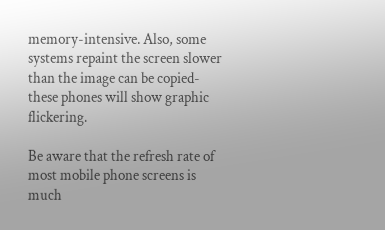memory-intensive. Also, some systems repaint the screen slower than the image can be copied-these phones will show graphic flickering.

Be aware that the refresh rate of most mobile phone screens is much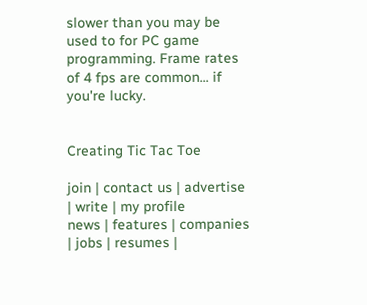slower than you may be used to for PC game programming. Frame rates of 4 fps are common... if you're lucky.


Creating Tic Tac Toe

join | contact us | advertise | write | my profile
news | features | companies | jobs | resumes |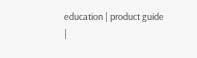education | product guide |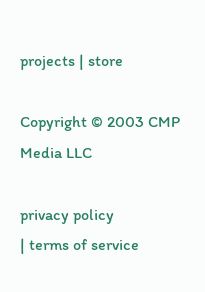projects | store

Copyright © 2003 CMP Media LLC

privacy policy
| terms of service